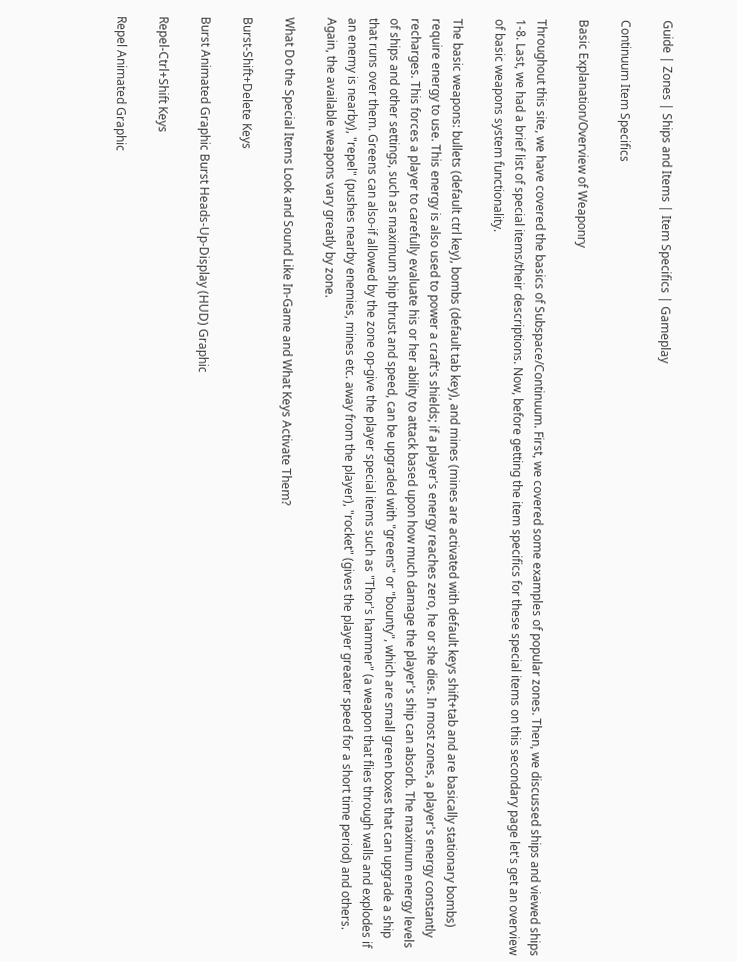Guide | Zones | Ships and Items | Item Specifics | Gameplay

Continuum Item Specifics

Basic Explanation/Overview of Weaponry

Throughout this site, we have covered the basics of Subspace/Continuum. First, we covered some examples of popular zones. Then, we discussed ships and viewed ships 1-8. Last, we had a brief list of special items/their descriptions. Now, before getting the item specifics for these special items on this secondary page let's get an overview of basic weapons system functionality.

The basic weapons: bullets (default ctrl key), bombs (default tab key), and mines (mines are activated with default keys shift+tab and are basically stationary bombs) require energy to use. This energy is also used to power a craft's shields; if a player's energy reaches zero, he or she dies. In most zones, a player's energy constantly recharges. This forces a player to carefully evaluate his or her ability to attack based upon how much damage the player's ship can absorb. The maximum energy levels of ships and other settings, such as maximum ship thrust and speed, can be upgraded with "greens" or "bounty", which are small green boxes that can upgrade a ship that runs over them. Greens can also-if allowed by the zone op-give the player special items such as "Thor's hammer" (a weapon that flies through walls and explodes if an enemy is nearby), "repel" (pushes nearby enemies, mines etc. away from the player), "rocket" (gives the player greater speed for a short time period) and others. Again, the available weapons vary greatly by zone.

What Do the Special Items Look and Sound Like In-Game and What Keys Activate Them?

Burst-Shift+Delete Keys

Burst Animated Graphic Burst Heads-Up-Display (HUD) Graphic

Repel-Ctrl+Shift Keys

Repel Animated Graphic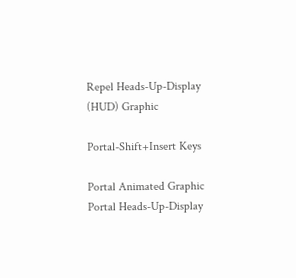Repel Heads-Up-Display (HUD) Graphic

Portal-Shift+Insert Keys

Portal Animated Graphic Portal Heads-Up-Display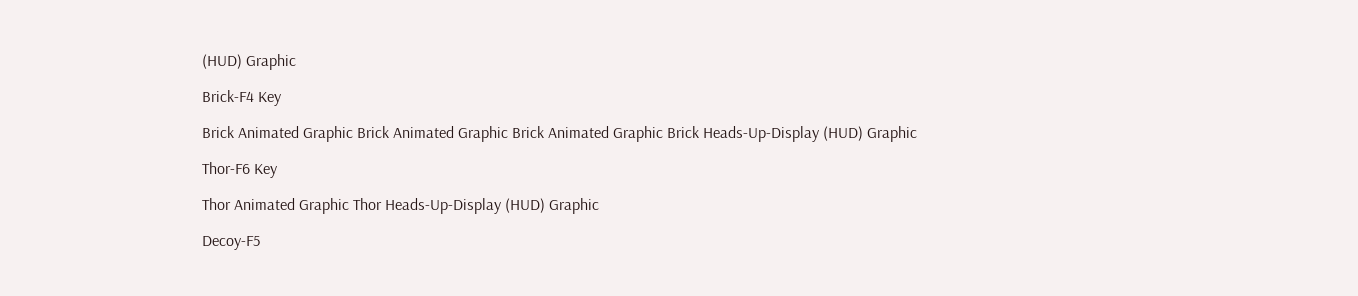(HUD) Graphic

Brick-F4 Key

Brick Animated Graphic Brick Animated Graphic Brick Animated Graphic Brick Heads-Up-Display (HUD) Graphic

Thor-F6 Key

Thor Animated Graphic Thor Heads-Up-Display (HUD) Graphic

Decoy-F5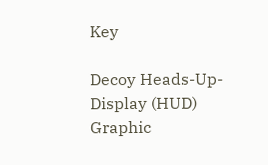Key

Decoy Heads-Up-Display (HUD) Graphic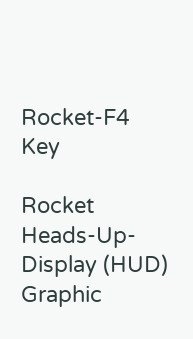Rocket-F4 Key

Rocket Heads-Up-Display (HUD) Graphic